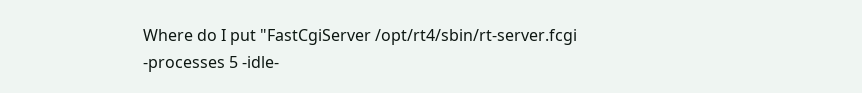Where do I put "FastCgiServer /opt/rt4/sbin/rt-server.fcgi -processes 5 -idle-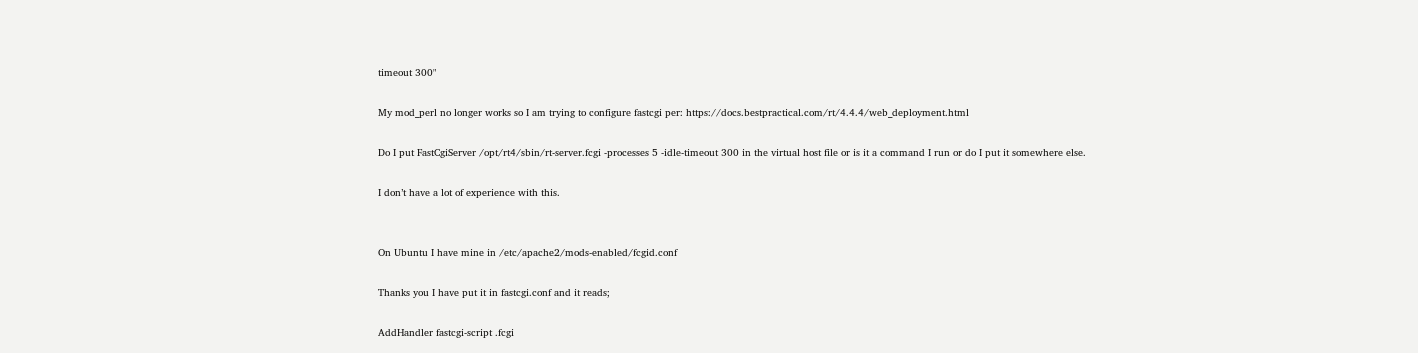timeout 300"

My mod_perl no longer works so I am trying to configure fastcgi per: https://docs.bestpractical.com/rt/4.4.4/web_deployment.html

Do I put FastCgiServer /opt/rt4/sbin/rt-server.fcgi -processes 5 -idle-timeout 300 in the virtual host file or is it a command I run or do I put it somewhere else.

I don’t have a lot of experience with this.


On Ubuntu I have mine in /etc/apache2/mods-enabled/fcgid.conf

Thanks you I have put it in fastcgi.conf and it reads;

AddHandler fastcgi-script .fcgi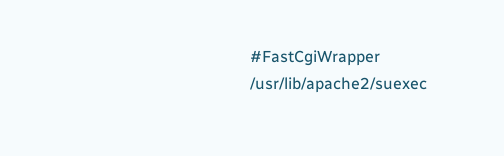#FastCgiWrapper /usr/lib/apache2/suexec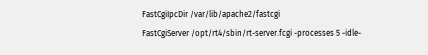FastCgiIpcDir /var/lib/apache2/fastcgi
FastCgiServer /opt/rt4/sbin/rt-server.fcgi -processes 5 -idle-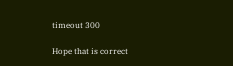timeout 300

Hope that is correct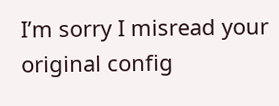I’m sorry I misread your original config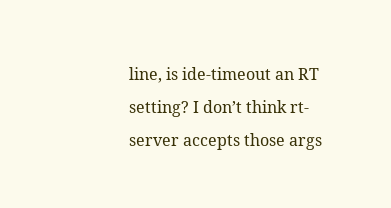line, is ide-timeout an RT setting? I don’t think rt-server accepts those args